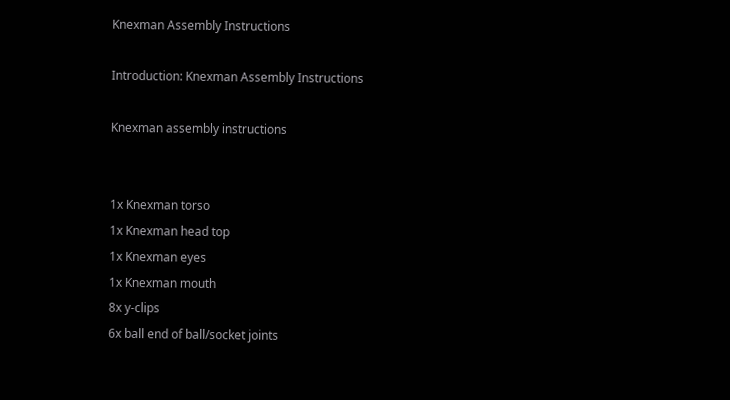Knexman Assembly Instructions

Introduction: Knexman Assembly Instructions

Knexman assembly instructions


1x Knexman torso
1x Knexman head top
1x Knexman eyes
1x Knexman mouth
8x y-clips
6x ball end of ball/socket joints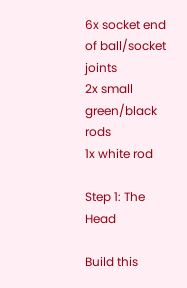6x socket end of ball/socket joints
2x small green/black rods
1x white rod

Step 1: The Head

Build this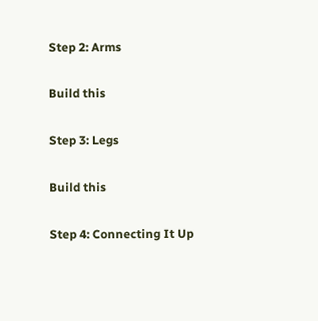Step 2: Arms

Build this

Step 3: Legs

Build this

Step 4: Connecting It Up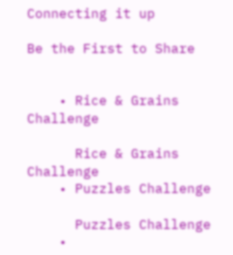Connecting it up

Be the First to Share


    • Rice & Grains Challenge

      Rice & Grains Challenge
    • Puzzles Challenge

      Puzzles Challenge
    •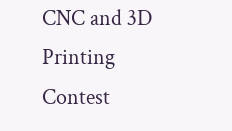CNC and 3D Printing Contest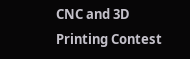CNC and 3D Printing Contest